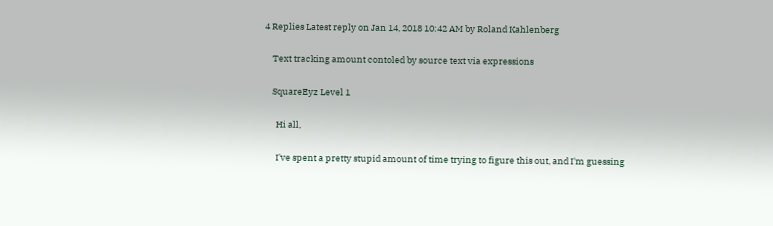4 Replies Latest reply on Jan 14, 2018 10:42 AM by Roland Kahlenberg

    Text tracking amount contoled by source text via expressions

    SquareEyz Level 1

      Hi all,

      I've spent a pretty stupid amount of time trying to figure this out, and I'm guessing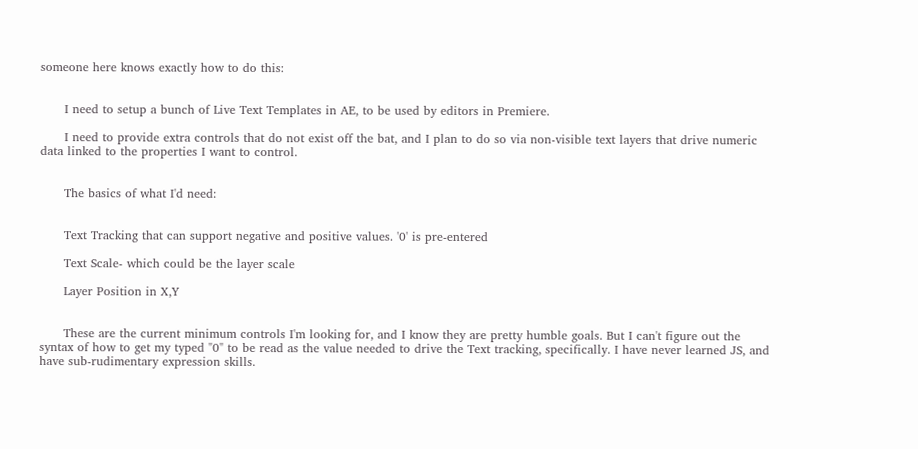someone here knows exactly how to do this:


      I need to setup a bunch of Live Text Templates in AE, to be used by editors in Premiere.

      I need to provide extra controls that do not exist off the bat, and I plan to do so via non-visible text layers that drive numeric data linked to the properties I want to control.


      The basics of what I'd need:


      Text Tracking that can support negative and positive values. '0' is pre-entered

      Text Scale- which could be the layer scale

      Layer Position in X,Y


      These are the current minimum controls I'm looking for, and I know they are pretty humble goals. But I can't figure out the syntax of how to get my typed "0" to be read as the value needed to drive the Text tracking, specifically. I have never learned JS, and have sub-rudimentary expression skills.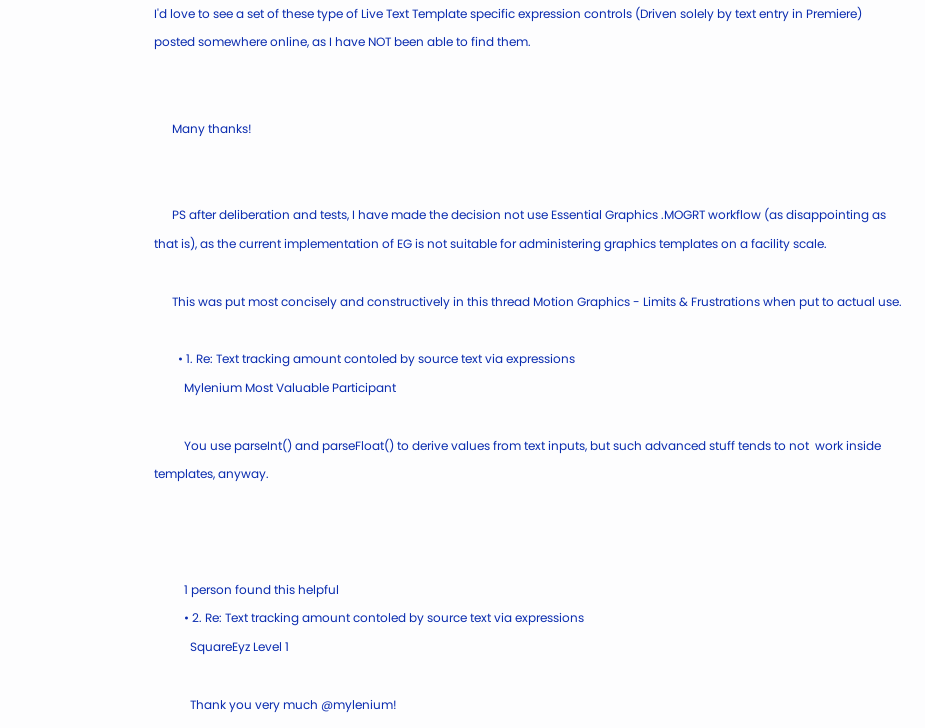I'd love to see a set of these type of Live Text Template specific expression controls (Driven solely by text entry in Premiere) posted somewhere online, as I have NOT been able to find them.


      Many thanks!


      PS after deliberation and tests, I have made the decision not use Essential Graphics .MOGRT workflow (as disappointing as that is), as the current implementation of EG is not suitable for administering graphics templates on a facility scale.

      This was put most concisely and constructively in this thread Motion Graphics - Limits & Frustrations when put to actual use.

        • 1. Re: Text tracking amount contoled by source text via expressions
          Mylenium Most Valuable Participant

          You use parseInt() and parseFloat() to derive values from text inputs, but such advanced stuff tends to not  work inside templates, anyway.



          1 person found this helpful
          • 2. Re: Text tracking amount contoled by source text via expressions
            SquareEyz Level 1

            Thank you very much @mylenium!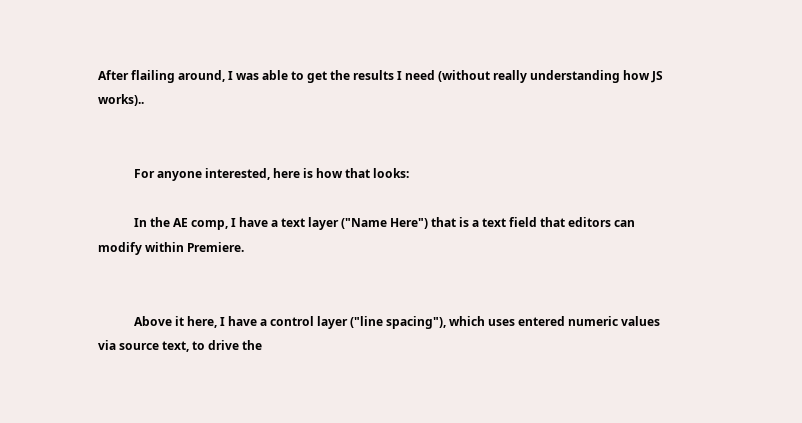After flailing around, I was able to get the results I need (without really understanding how JS works)..


            For anyone interested, here is how that looks:

            In the AE comp, I have a text layer ("Name Here") that is a text field that editors can modify within Premiere.


            Above it here, I have a control layer ("line spacing"), which uses entered numeric values via source text, to drive the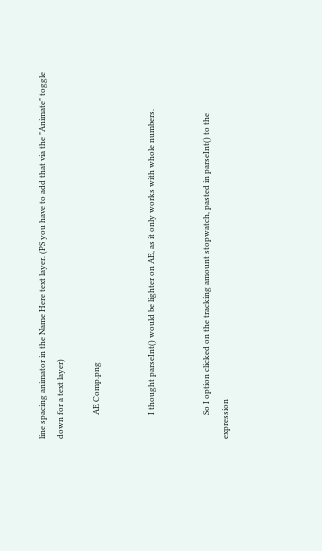line spacing animator in the Name Here text layer. (PS you have to add that via the "Animate" toggle down for a text layer)

            AE Comp.png


            I thought parseInt() would be lighter on AE, as it only works with whole numbers.


            So I option clicked on the tracking amount stopwatch, pasted in parseInt() to the expression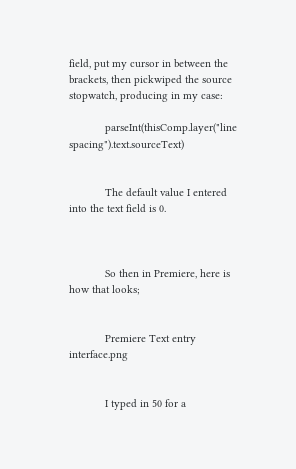field, put my cursor in between the brackets, then pickwiped the source stopwatch, producing in my case:

            parseInt(thisComp.layer("line spacing").text.sourceText)


            The default value I entered into the text field is 0.



            So then in Premiere, here is how that looks;


            Premiere Text entry interface.png


            I typed in 50 for a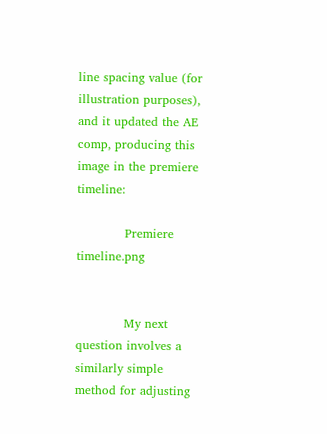line spacing value (for illustration purposes), and it updated the AE comp, producing this image in the premiere timeline:

            Premiere timeline.png


            My next question involves a similarly simple method for adjusting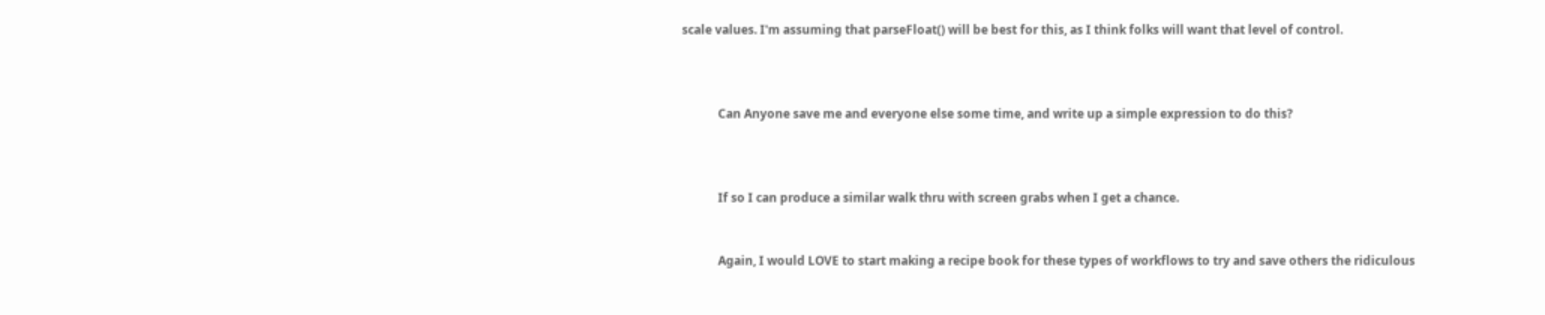scale values. I'm assuming that parseFloat() will be best for this, as I think folks will want that level of control.



            Can Anyone save me and everyone else some time, and write up a simple expression to do this?



            If so I can produce a similar walk thru with screen grabs when I get a chance.


            Again, I would LOVE to start making a recipe book for these types of workflows to try and save others the ridiculous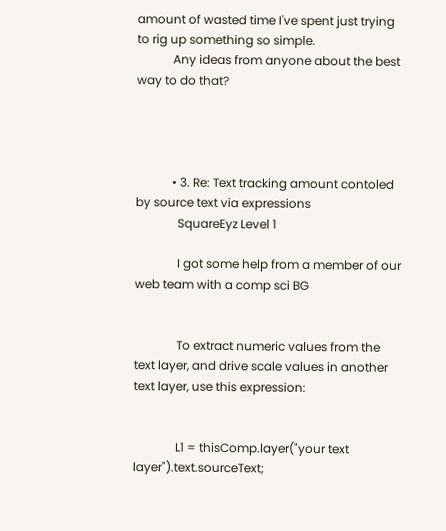amount of wasted time I've spent just trying to rig up something so simple.
            Any ideas from anyone about the best way to do that?




            • 3. Re: Text tracking amount contoled by source text via expressions
              SquareEyz Level 1

              I got some help from a member of our web team with a comp sci BG


              To extract numeric values from the text layer, and drive scale values in another text layer, use this expression:


              L1 = thisComp.layer("your text layer").text.sourceText;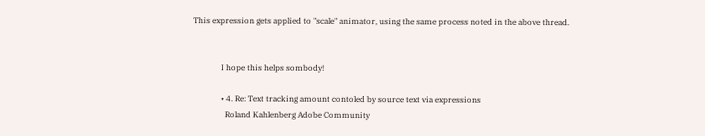This expression gets applied to "scale" animator, using the same process noted in the above thread.


              I hope this helps sombody!

              • 4. Re: Text tracking amount contoled by source text via expressions
                Roland Kahlenberg Adobe Community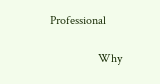Professional

                Why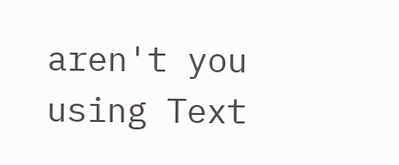aren't you using Text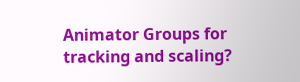Animator Groups for tracking and scaling?